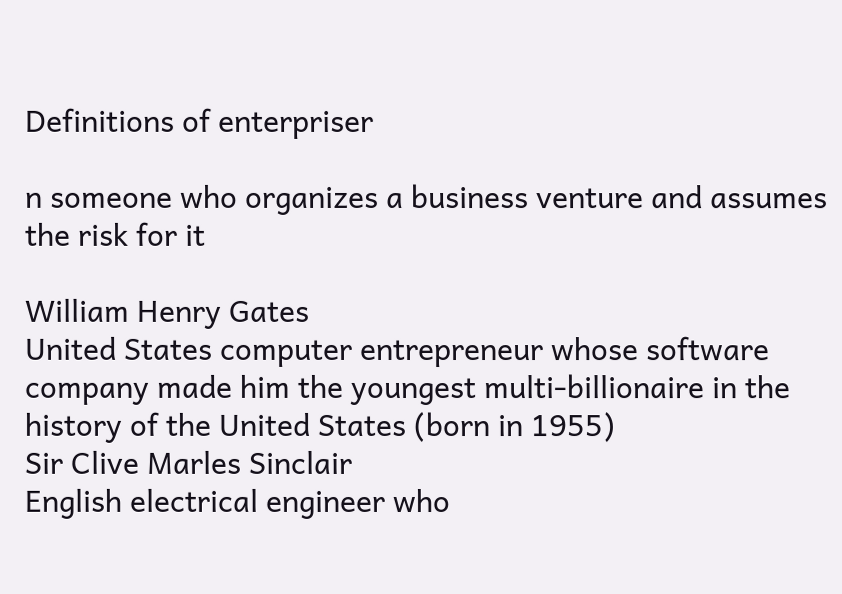Definitions of enterpriser

n someone who organizes a business venture and assumes the risk for it

William Henry Gates
United States computer entrepreneur whose software company made him the youngest multi-billionaire in the history of the United States (born in 1955)
Sir Clive Marles Sinclair
English electrical engineer who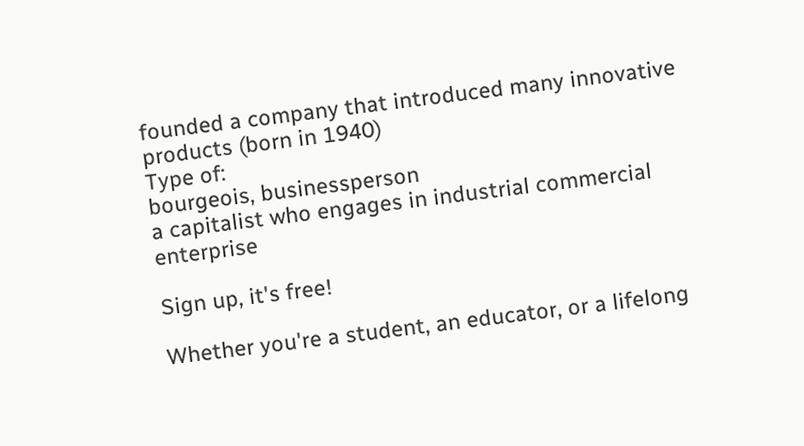founded a company that introduced many innovative products (born in 1940)
Type of:
bourgeois, businessperson
a capitalist who engages in industrial commercial enterprise

Sign up, it's free!

Whether you're a student, an educator, or a lifelong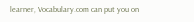learner, Vocabulary.com can put you on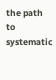the path to systematic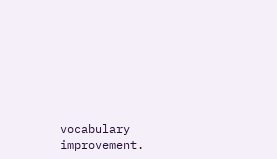vocabulary improvement.